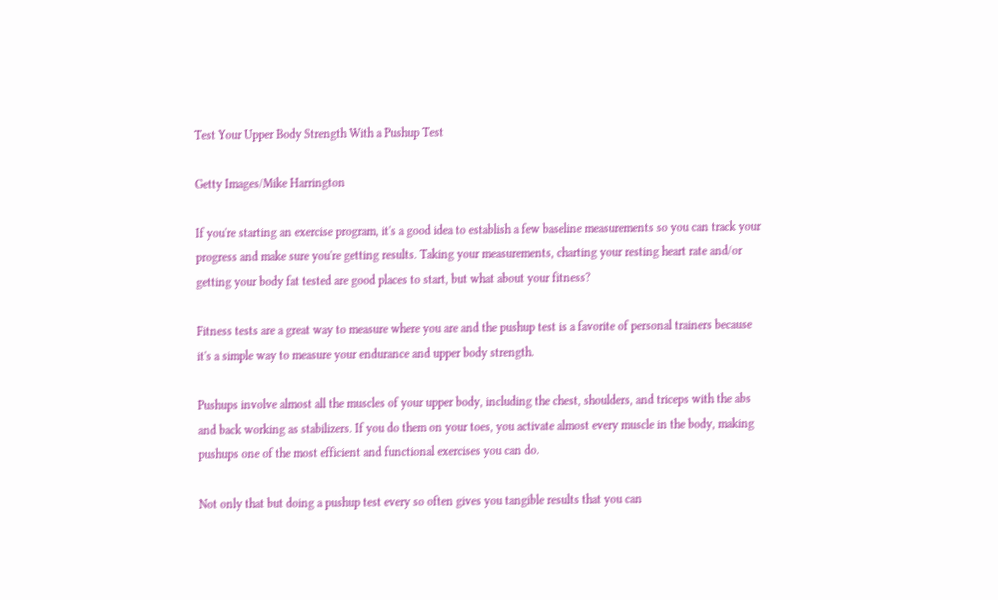Test Your Upper Body Strength With a Pushup Test

Getty Images/Mike Harrington

If you're starting an exercise program, it's a good idea to establish a few baseline measurements so you can track your progress and make sure you're getting results. Taking your measurements, charting your resting heart rate and/or getting your body fat tested are good places to start, but what about your fitness?

Fitness tests are a great way to measure where you are and the pushup test is a favorite of personal trainers because it's a simple way to measure your endurance and upper body strength.

Pushups involve almost all the muscles of your upper body, including the chest, shoulders, and triceps with the abs and back working as stabilizers. If you do them on your toes, you activate almost every muscle in the body, making pushups one of the most efficient and functional exercises you can do.

Not only that but doing a pushup test every so often gives you tangible results that you can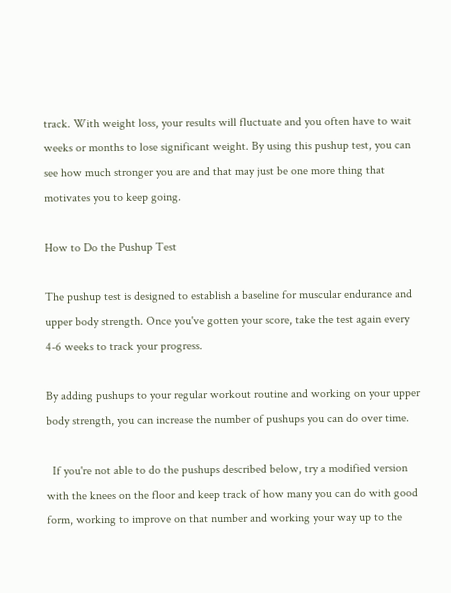track. With weight loss, your results will fluctuate and you often have to wait weeks or months to lose significant weight. By using this pushup test, you can see how much stronger you are and that may just be one more thing that motivates you to keep going.

How to Do the Pushup Test

The pushup test is designed to establish a baseline for muscular endurance and upper body strength. Once you've gotten your score, take the test again every 4-6 weeks to track your progress.

By adding pushups to your regular workout routine and working on your upper body strength, you can increase the number of pushups you can do over time.

  If you're not able to do the pushups described below, try a modified version with the knees on the floor and keep track of how many you can do with good form, working to improve on that number and working your way up to the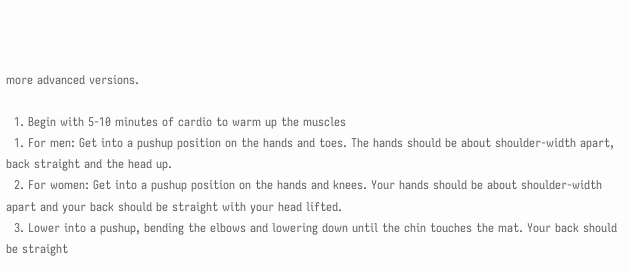more advanced versions.

  1. Begin with 5-10 minutes of cardio to warm up the muscles
  1. For men: Get into a pushup position on the hands and toes. The hands should be about shoulder-width apart, back straight and the head up.
  2. For women: Get into a pushup position on the hands and knees. Your hands should be about shoulder-width apart and your back should be straight with your head lifted.
  3. Lower into a pushup, bending the elbows and lowering down until the chin touches the mat. Your back should be straight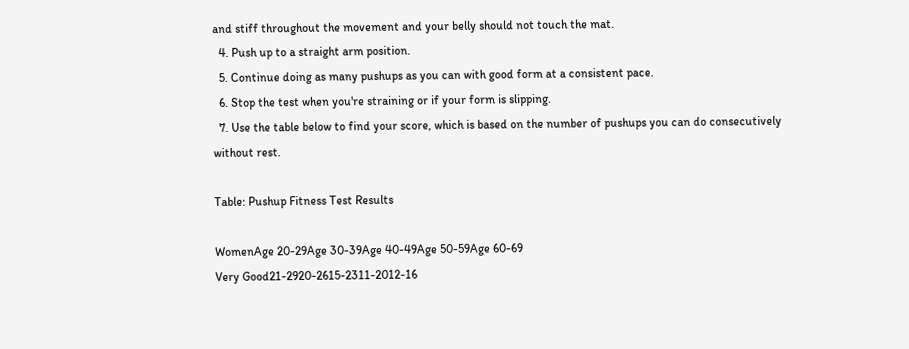and stiff throughout the movement and your belly should not touch the mat.
  4. Push up to a straight arm position.
  5. Continue doing as many pushups as you can with good form at a consistent pace.
  6. Stop the test when you're straining or if your form is slipping.
  7. Use the table below to find your score, which is based on the number of pushups you can do consecutively without rest.

Table: Pushup Fitness Test Results

WomenAge 20-29Age 30-39Age 40-49Age 50-59Age 60-69
Very Good21-2920-2615-2311-2012-16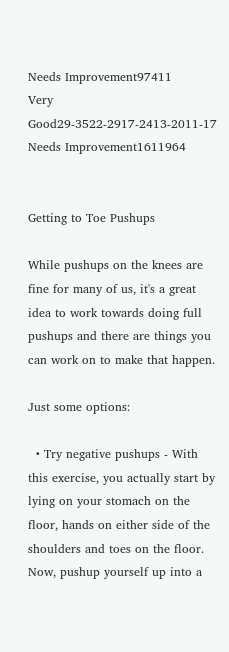Needs Improvement97411
Very Good29-3522-2917-2413-2011-17
Needs Improvement1611964


Getting to Toe Pushups

While pushups on the knees are fine for many of us, it's a great idea to work towards doing full pushups and there are things you can work on to make that happen.

Just some options:

  • Try negative pushups - With this exercise, you actually start by lying on your stomach on the floor, hands on either side of the shoulders and toes on the floor. Now, pushup yourself up into a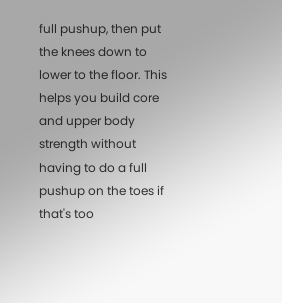full pushup, then put the knees down to lower to the floor. This helps you build core and upper body strength without having to do a full pushup on the toes if that's too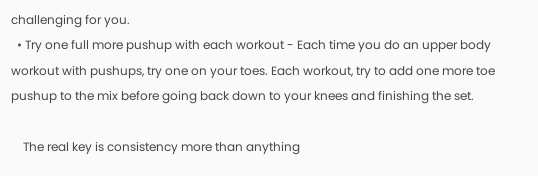challenging for you.
  • Try one full more pushup with each workout - Each time you do an upper body workout with pushups, try one on your toes. Each workout, try to add one more toe pushup to the mix before going back down to your knees and finishing the set.

    The real key is consistency more than anything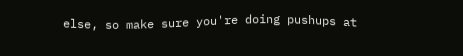else, so make sure you're doing pushups at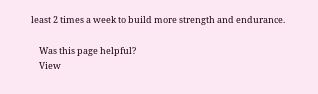least 2 times a week to build more strength and endurance.

    Was this page helpful?
    View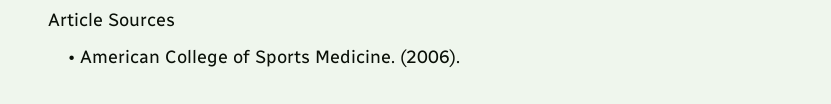Article Sources
    • American College of Sports Medicine. (2006).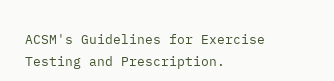ACSM's Guidelines for Exercise Testing and Prescription.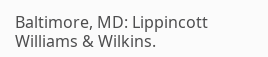Baltimore, MD: Lippincott Williams & Wilkins.